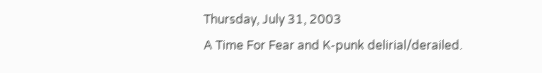Thursday, July 31, 2003
A Time For Fear and K-punk delirial/derailed.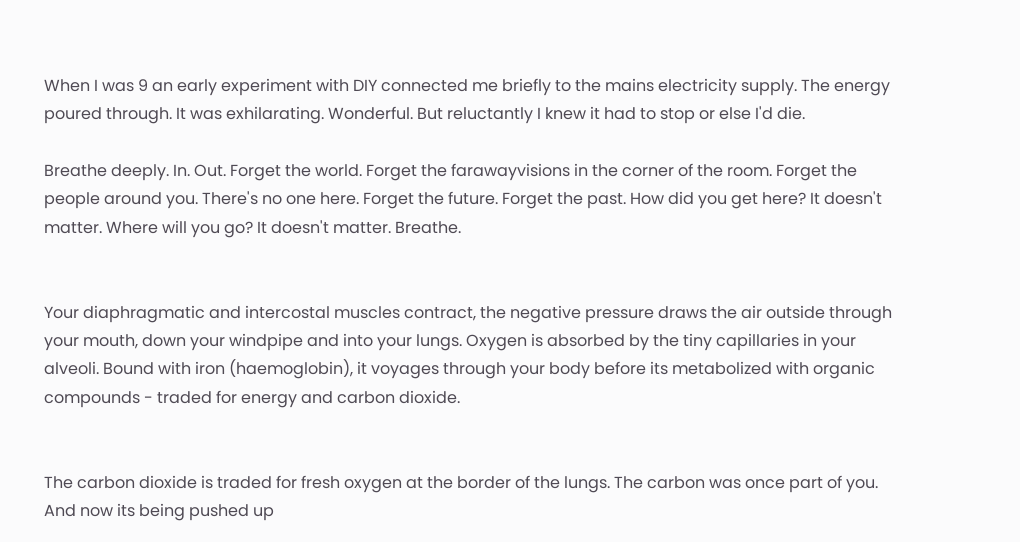When I was 9 an early experiment with DIY connected me briefly to the mains electricity supply. The energy poured through. It was exhilarating. Wonderful. But reluctantly I knew it had to stop or else I'd die.

Breathe deeply. In. Out. Forget the world. Forget the farawayvisions in the corner of the room. Forget the people around you. There's no one here. Forget the future. Forget the past. How did you get here? It doesn't matter. Where will you go? It doesn't matter. Breathe.


Your diaphragmatic and intercostal muscles contract, the negative pressure draws the air outside through your mouth, down your windpipe and into your lungs. Oxygen is absorbed by the tiny capillaries in your alveoli. Bound with iron (haemoglobin), it voyages through your body before its metabolized with organic compounds - traded for energy and carbon dioxide.


The carbon dioxide is traded for fresh oxygen at the border of the lungs. The carbon was once part of you. And now its being pushed up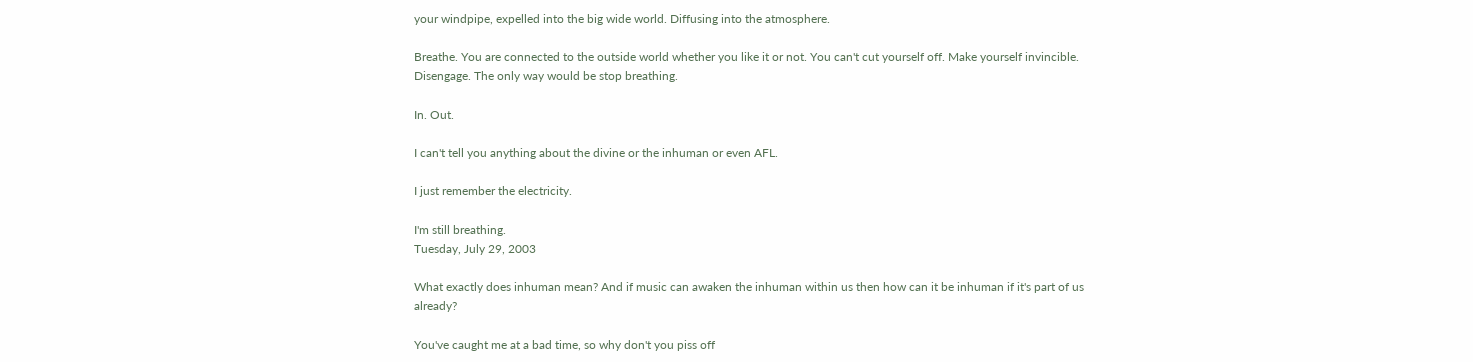your windpipe, expelled into the big wide world. Diffusing into the atmosphere.

Breathe. You are connected to the outside world whether you like it or not. You can't cut yourself off. Make yourself invincible. Disengage. The only way would be stop breathing.

In. Out.

I can't tell you anything about the divine or the inhuman or even AFL.

I just remember the electricity.

I'm still breathing.
Tuesday, July 29, 2003

What exactly does inhuman mean? And if music can awaken the inhuman within us then how can it be inhuman if it's part of us already?

You've caught me at a bad time, so why don't you piss off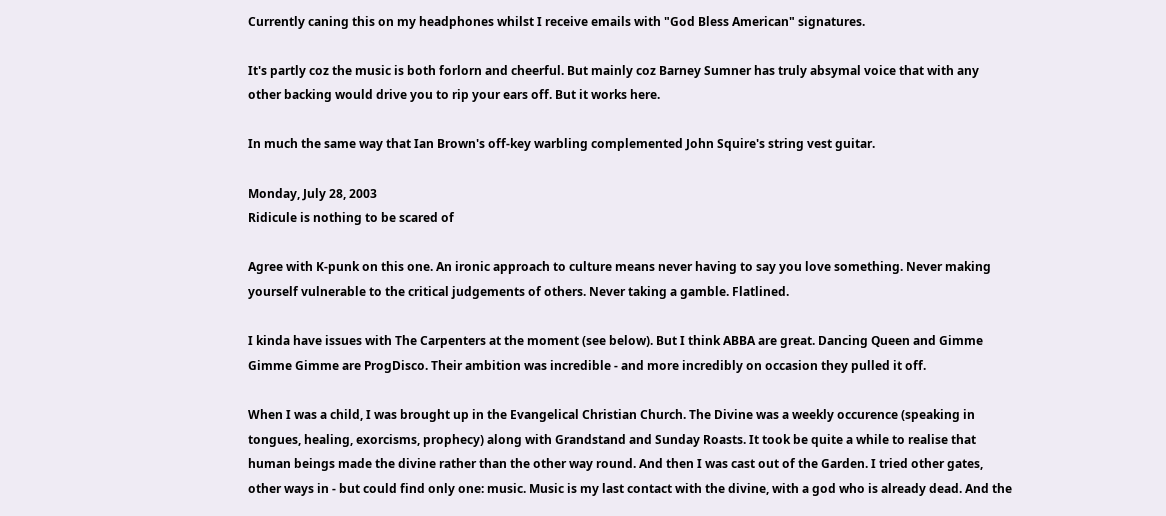Currently caning this on my headphones whilst I receive emails with "God Bless American" signatures.

It's partly coz the music is both forlorn and cheerful. But mainly coz Barney Sumner has truly absymal voice that with any other backing would drive you to rip your ears off. But it works here.

In much the same way that Ian Brown's off-key warbling complemented John Squire's string vest guitar.

Monday, July 28, 2003
Ridicule is nothing to be scared of

Agree with K-punk on this one. An ironic approach to culture means never having to say you love something. Never making yourself vulnerable to the critical judgements of others. Never taking a gamble. Flatlined.

I kinda have issues with The Carpenters at the moment (see below). But I think ABBA are great. Dancing Queen and Gimme Gimme Gimme are ProgDisco. Their ambition was incredible - and more incredibly on occasion they pulled it off.

When I was a child, I was brought up in the Evangelical Christian Church. The Divine was a weekly occurence (speaking in tongues, healing, exorcisms, prophecy) along with Grandstand and Sunday Roasts. It took be quite a while to realise that human beings made the divine rather than the other way round. And then I was cast out of the Garden. I tried other gates, other ways in - but could find only one: music. Music is my last contact with the divine, with a god who is already dead. And the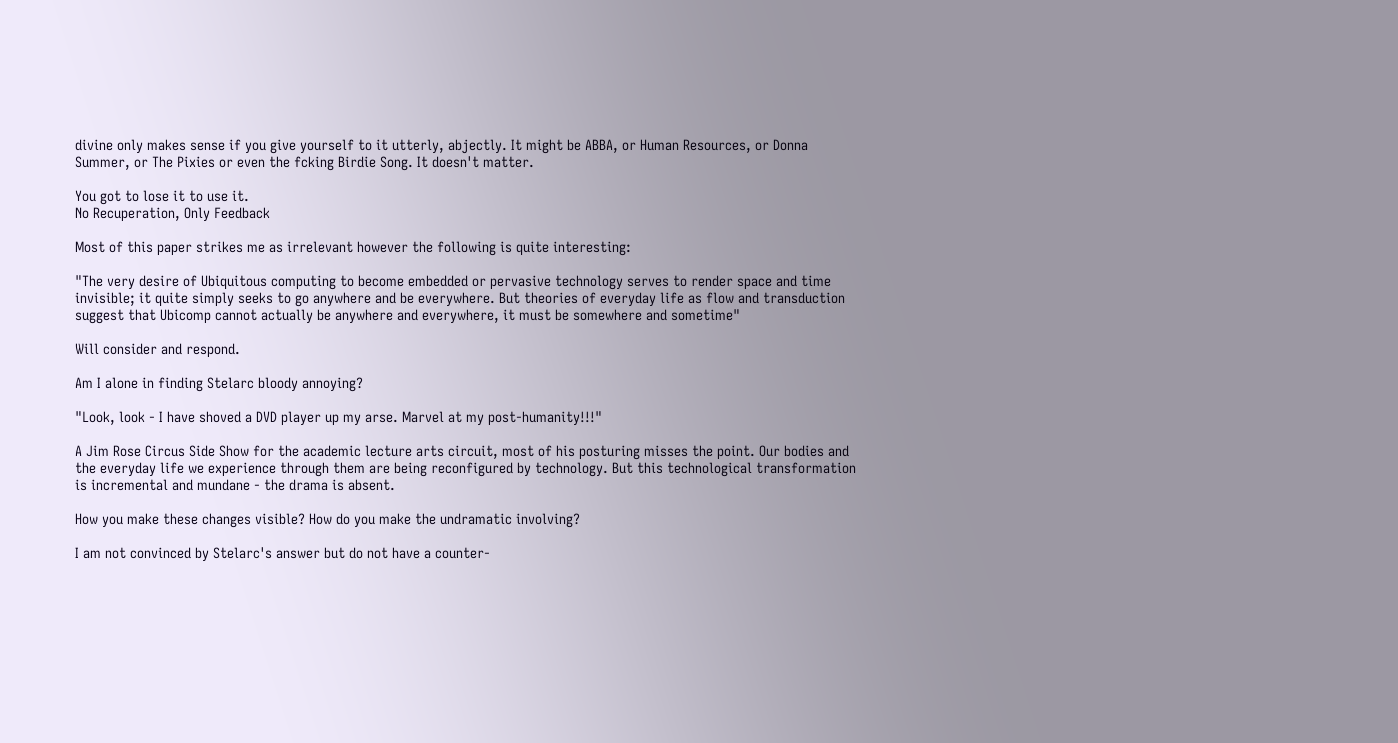divine only makes sense if you give yourself to it utterly, abjectly. It might be ABBA, or Human Resources, or Donna Summer, or The Pixies or even the fcking Birdie Song. It doesn't matter.

You got to lose it to use it.
No Recuperation, Only Feedback

Most of this paper strikes me as irrelevant however the following is quite interesting:

"The very desire of Ubiquitous computing to become embedded or pervasive technology serves to render space and time invisible; it quite simply seeks to go anywhere and be everywhere. But theories of everyday life as flow and transduction suggest that Ubicomp cannot actually be anywhere and everywhere, it must be somewhere and sometime"

Will consider and respond.

Am I alone in finding Stelarc bloody annoying?

"Look, look - I have shoved a DVD player up my arse. Marvel at my post-humanity!!!"

A Jim Rose Circus Side Show for the academic lecture arts circuit, most of his posturing misses the point. Our bodies and the everyday life we experience through them are being reconfigured by technology. But this technological transformation is incremental and mundane - the drama is absent.

How you make these changes visible? How do you make the undramatic involving?

I am not convinced by Stelarc's answer but do not have a counter-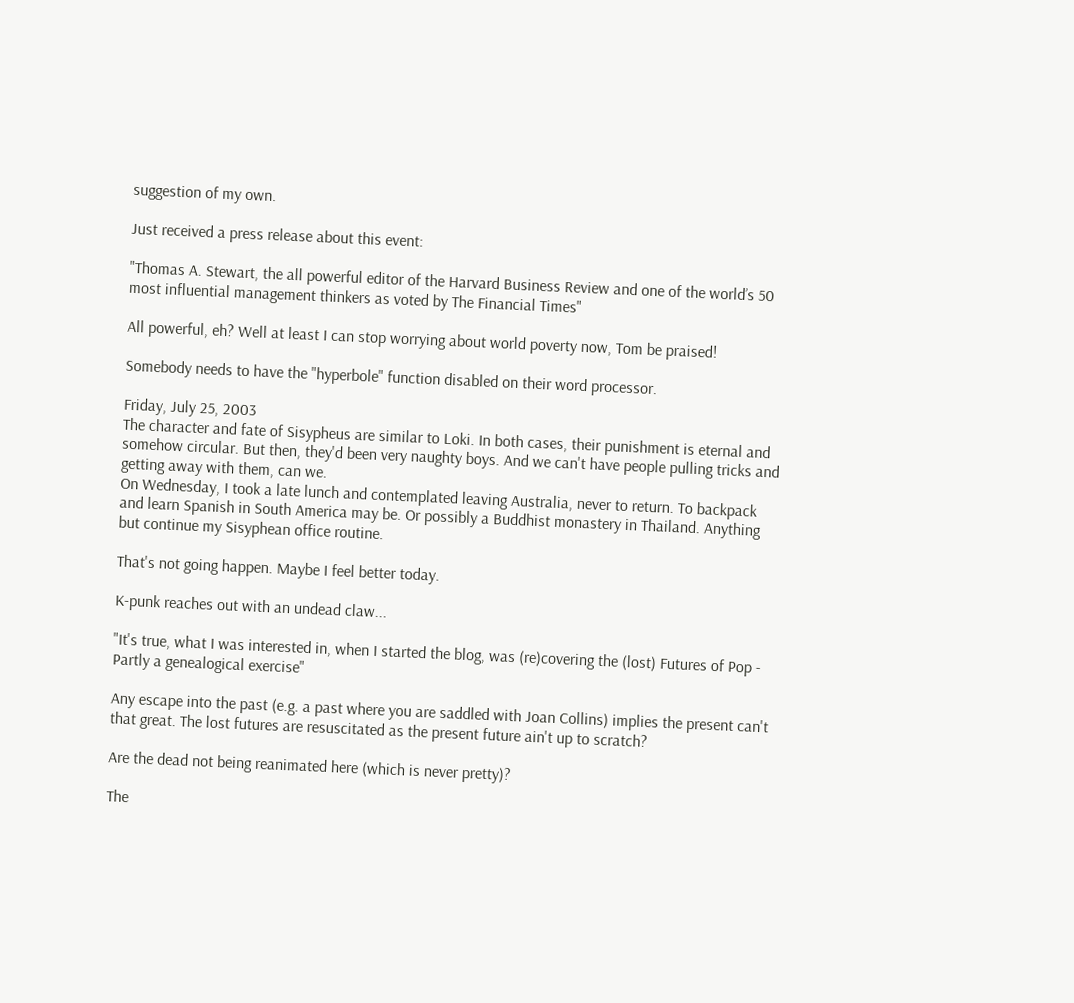suggestion of my own.

Just received a press release about this event:

"Thomas A. Stewart, the all powerful editor of the Harvard Business Review and one of the world’s 50 most influential management thinkers as voted by The Financial Times"

All powerful, eh? Well at least I can stop worrying about world poverty now, Tom be praised!

Somebody needs to have the "hyperbole" function disabled on their word processor.

Friday, July 25, 2003
The character and fate of Sisypheus are similar to Loki. In both cases, their punishment is eternal and somehow circular. But then, they'd been very naughty boys. And we can't have people pulling tricks and getting away with them, can we.
On Wednesday, I took a late lunch and contemplated leaving Australia, never to return. To backpack and learn Spanish in South America may be. Or possibly a Buddhist monastery in Thailand. Anything but continue my Sisyphean office routine.

That's not going happen. Maybe I feel better today.

K-punk reaches out with an undead claw...

"It's true, what I was interested in, when I started the blog, was (re)covering the (lost) Futures of Pop - Partly a genealogical exercise"

Any escape into the past (e.g. a past where you are saddled with Joan Collins) implies the present can't that great. The lost futures are resuscitated as the present future ain't up to scratch?

Are the dead not being reanimated here (which is never pretty)?

The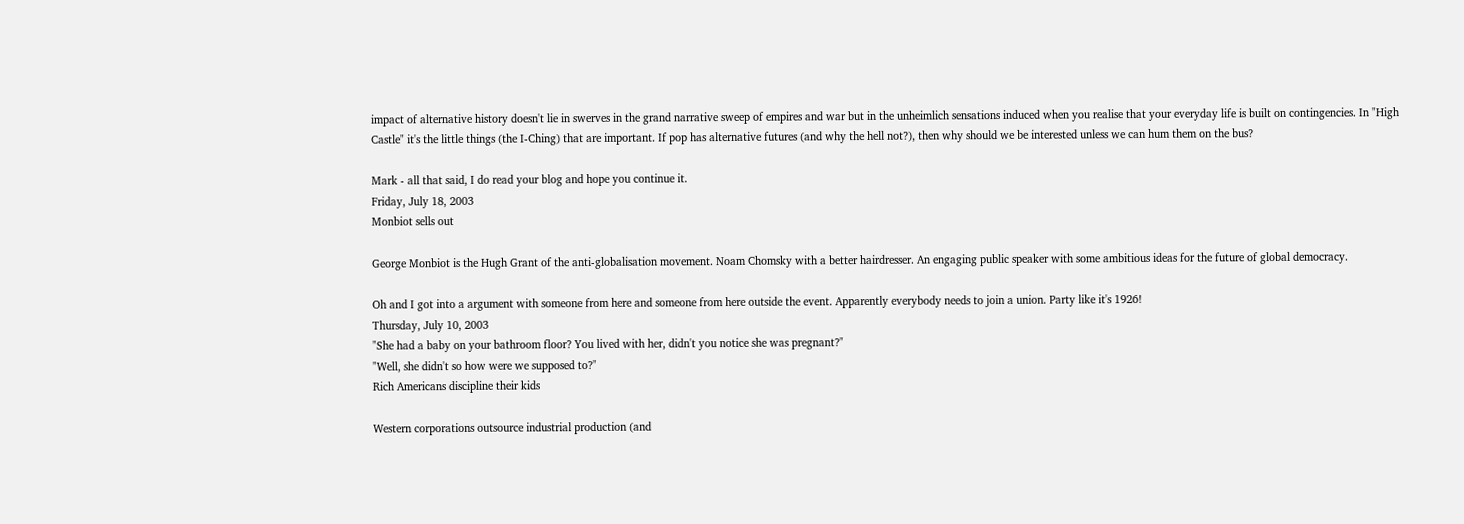impact of alternative history doesn't lie in swerves in the grand narrative sweep of empires and war but in the unheimlich sensations induced when you realise that your everyday life is built on contingencies. In "High Castle" it's the little things (the I-Ching) that are important. If pop has alternative futures (and why the hell not?), then why should we be interested unless we can hum them on the bus?

Mark - all that said, I do read your blog and hope you continue it.
Friday, July 18, 2003
Monbiot sells out

George Monbiot is the Hugh Grant of the anti-globalisation movement. Noam Chomsky with a better hairdresser. An engaging public speaker with some ambitious ideas for the future of global democracy.

Oh and I got into a argument with someone from here and someone from here outside the event. Apparently everybody needs to join a union. Party like it's 1926!
Thursday, July 10, 2003
"She had a baby on your bathroom floor? You lived with her, didn't you notice she was pregnant?"
"Well, she didn't so how were we supposed to?"
Rich Americans discipline their kids

Western corporations outsource industrial production (and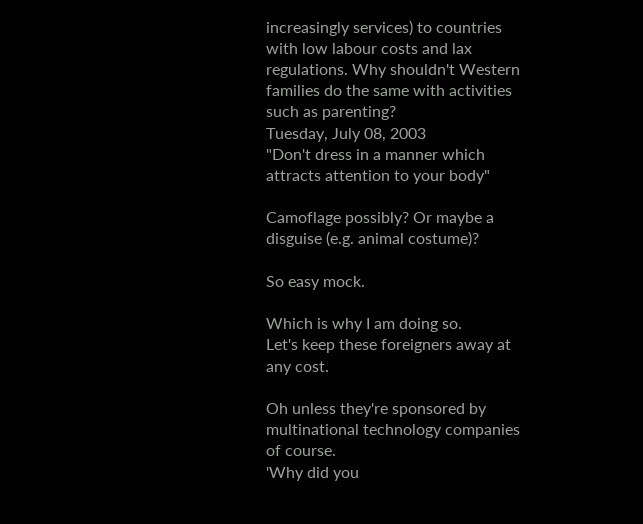increasingly services) to countries with low labour costs and lax regulations. Why shouldn't Western families do the same with activities such as parenting?
Tuesday, July 08, 2003
"Don't dress in a manner which attracts attention to your body"

Camoflage possibly? Or maybe a disguise (e.g. animal costume)?

So easy mock.

Which is why I am doing so.
Let's keep these foreigners away at any cost.

Oh unless they're sponsored by multinational technology companies of course.
'Why did you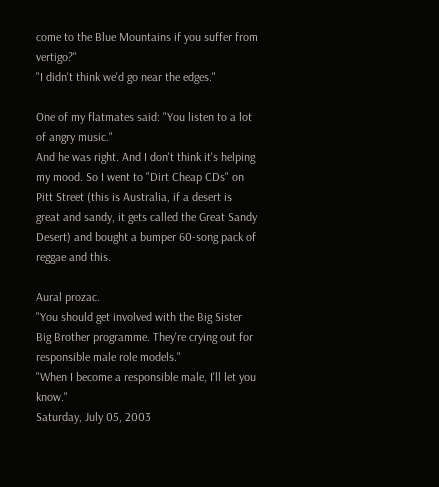come to the Blue Mountains if you suffer from vertigo?"
"I didn't think we'd go near the edges."

One of my flatmates said: "You listen to a lot of angry music."
And he was right. And I don't think it's helping my mood. So I went to "Dirt Cheap CDs" on Pitt Street (this is Australia, if a desert is great and sandy, it gets called the Great Sandy Desert) and bought a bumper 60-song pack of reggae and this.

Aural prozac.
"You should get involved with the Big Sister Big Brother programme. They're crying out for responsible male role models."
"When I become a responsible male, I'll let you know."
Saturday, July 05, 2003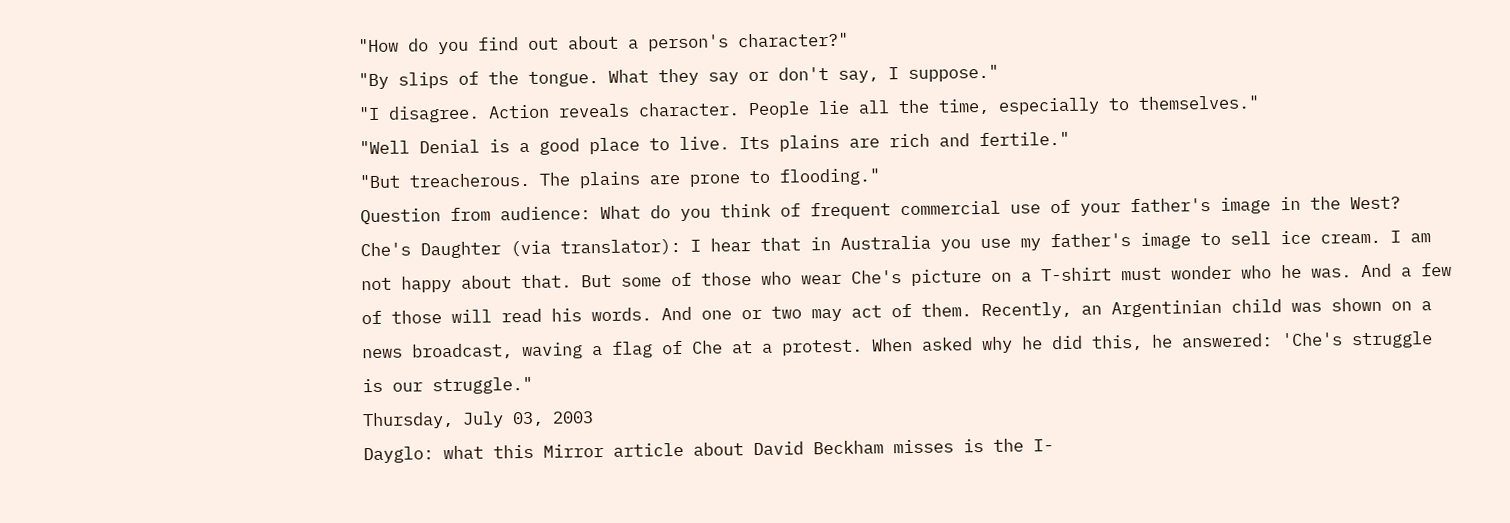"How do you find out about a person's character?"
"By slips of the tongue. What they say or don't say, I suppose."
"I disagree. Action reveals character. People lie all the time, especially to themselves."
"Well Denial is a good place to live. Its plains are rich and fertile."
"But treacherous. The plains are prone to flooding."
Question from audience: What do you think of frequent commercial use of your father's image in the West?
Che's Daughter (via translator): I hear that in Australia you use my father's image to sell ice cream. I am not happy about that. But some of those who wear Che's picture on a T-shirt must wonder who he was. And a few of those will read his words. And one or two may act of them. Recently, an Argentinian child was shown on a news broadcast, waving a flag of Che at a protest. When asked why he did this, he answered: 'Che's struggle is our struggle."
Thursday, July 03, 2003
Dayglo: what this Mirror article about David Beckham misses is the I-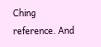Ching reference. And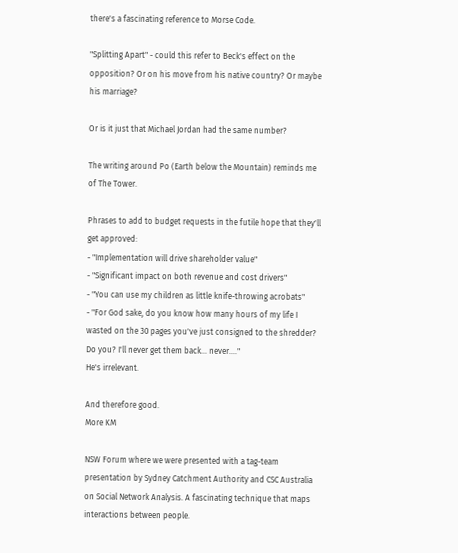there's a fascinating reference to Morse Code.

"Splitting Apart" - could this refer to Beck's effect on the opposition? Or on his move from his native country? Or maybe his marriage?

Or is it just that Michael Jordan had the same number?

The writing around Po (Earth below the Mountain) reminds me of The Tower.

Phrases to add to budget requests in the futile hope that they'll get approved:
- "Implementation will drive shareholder value"
- "Significant impact on both revenue and cost drivers"
- "You can use my children as little knife-throwing acrobats"
- "For God sake, do you know how many hours of my life I wasted on the 30 pages you've just consigned to the shredder? Do you? I'll never get them back... never...."
He's irrelevant.

And therefore good.
More KM

NSW Forum where we were presented with a tag-team presentation by Sydney Catchment Authority and CSC Australia on Social Network Analysis. A fascinating technique that maps interactions between people.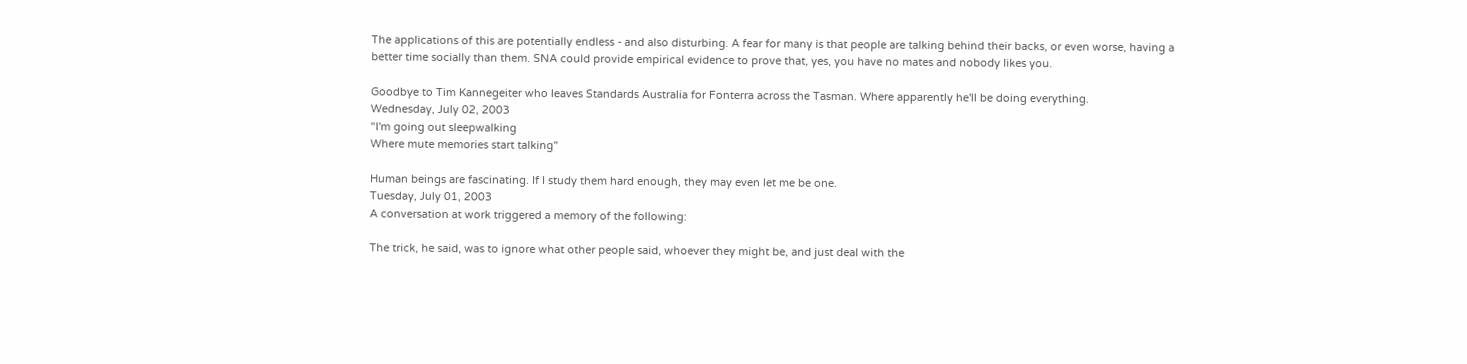The applications of this are potentially endless - and also disturbing. A fear for many is that people are talking behind their backs, or even worse, having a better time socially than them. SNA could provide empirical evidence to prove that, yes, you have no mates and nobody likes you.

Goodbye to Tim Kannegeiter who leaves Standards Australia for Fonterra across the Tasman. Where apparently he'll be doing everything.
Wednesday, July 02, 2003
"I'm going out sleepwalking
Where mute memories start talking"

Human beings are fascinating. If I study them hard enough, they may even let me be one.
Tuesday, July 01, 2003
A conversation at work triggered a memory of the following:

The trick, he said, was to ignore what other people said, whoever they might be, and just deal with the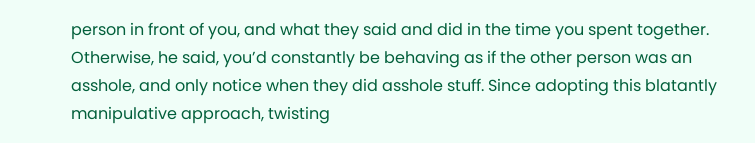person in front of you, and what they said and did in the time you spent together. Otherwise, he said, you’d constantly be behaving as if the other person was an asshole, and only notice when they did asshole stuff. Since adopting this blatantly manipulative approach, twisting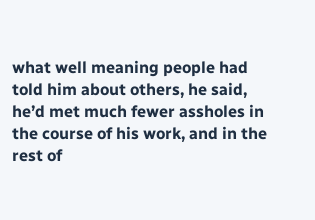what well meaning people had told him about others, he said, he’d met much fewer assholes in the course of his work, and in the rest of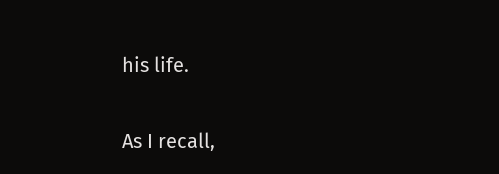his life.

As I recall,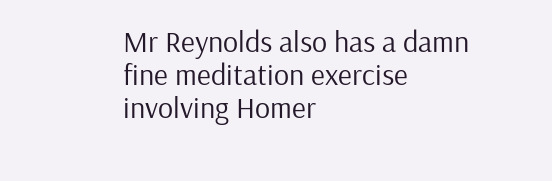Mr Reynolds also has a damn fine meditation exercise involving Homer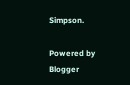Simpson.

Powered by Blogger